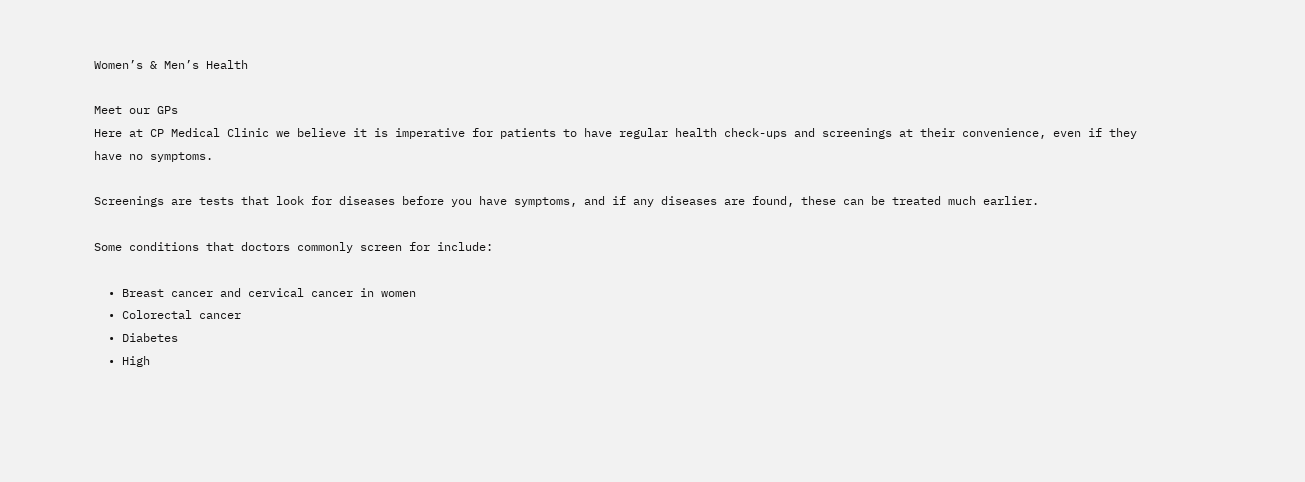Women’s & Men’s Health

Meet our GPs
Here at CP Medical Clinic we believe it is imperative for patients to have regular health check-ups and screenings at their convenience, even if they have no symptoms.

Screenings are tests that look for diseases before you have symptoms, and if any diseases are found, these can be treated much earlier.

Some conditions that doctors commonly screen for include:

  • Breast cancer and cervical cancer in women
  • Colorectal cancer
  • Diabetes
  • High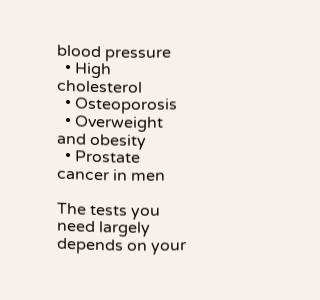blood pressure
  • High cholesterol
  • Osteoporosis
  • Overweight and obesity
  • Prostate cancer in men

The tests you need largely depends on your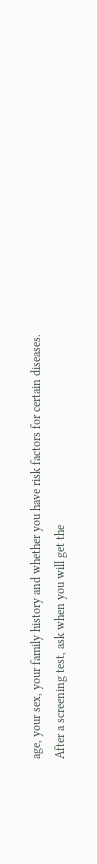age, your sex, your family history and whether you have risk factors for certain diseases. After a screening test, ask when you will get the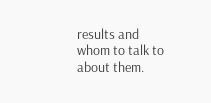results and whom to talk to about them.